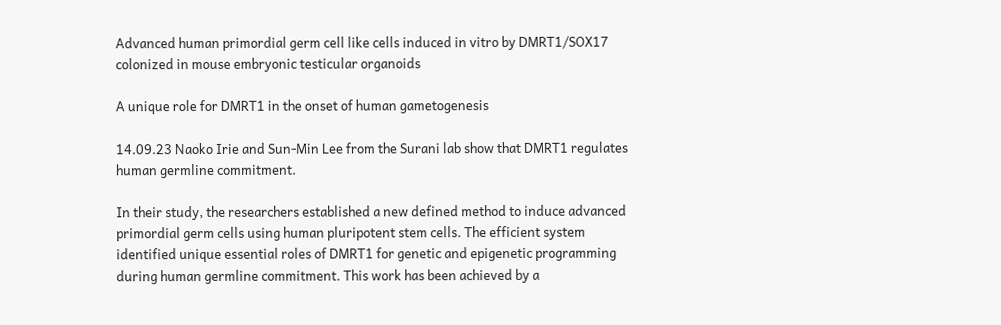Advanced human primordial germ cell like cells induced in vitro by DMRT1/SOX17 colonized in mouse embryonic testicular organoids

A unique role for DMRT1 in the onset of human gametogenesis

14.09.23 Naoko Irie and Sun-Min Lee from the Surani lab show that DMRT1 regulates human germline commitment.

In their study, the researchers established a new defined method to induce advanced primordial germ cells using human pluripotent stem cells. The efficient system identified unique essential roles of DMRT1 for genetic and epigenetic programming during human germline commitment. This work has been achieved by a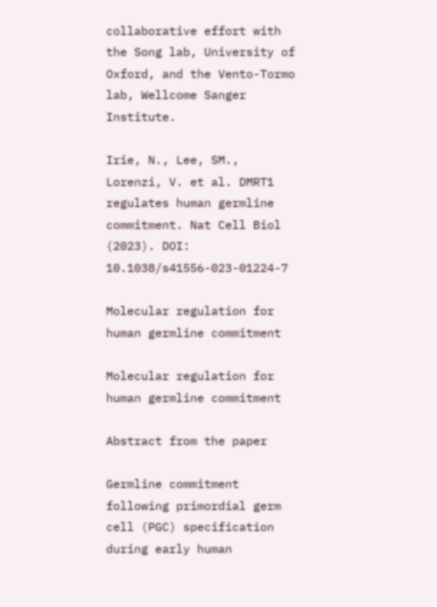collaborative effort with the Song lab, University of Oxford, and the Vento-Tormo lab, Wellcome Sanger Institute.

Irie, N., Lee, SM., Lorenzi, V. et al. DMRT1 regulates human germline commitment. Nat Cell Biol (2023). DOI: 10.1038/s41556-023-01224-7

Molecular regulation for human germline commitment

Molecular regulation for human germline commitment

Abstract from the paper

Germline commitment following primordial germ cell (PGC) specification during early human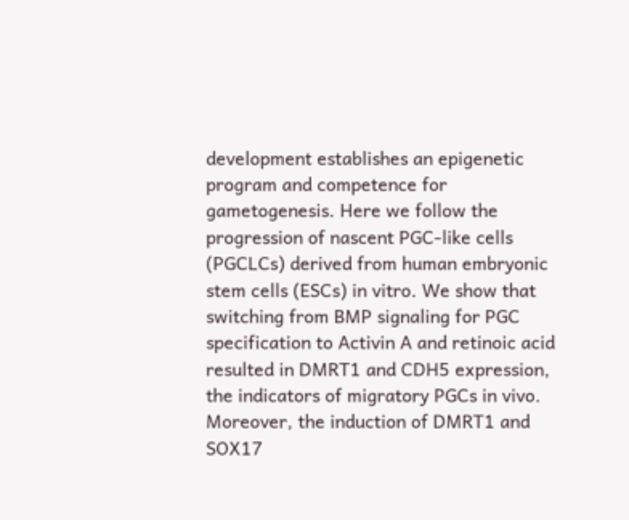development establishes an epigenetic program and competence for gametogenesis. Here we follow the progression of nascent PGC-like cells (PGCLCs) derived from human embryonic stem cells (ESCs) in vitro. We show that switching from BMP signaling for PGC specification to Activin A and retinoic acid resulted in DMRT1 and CDH5 expression, the indicators of migratory PGCs in vivo.  Moreover, the induction of DMRT1 and SOX17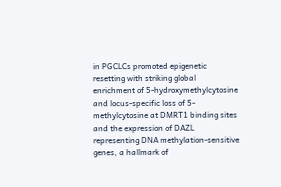in PGCLCs promoted epigenetic resetting with striking global enrichment of 5-hydroxymethylcytosine and locus-specific loss of 5-methylcytosine at DMRT1 binding sites and the expression of DAZL representing DNA methylation-sensitive genes, a hallmark of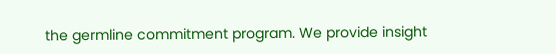the germline commitment program. We provide insight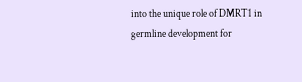into the unique role of DMRT1 in germline development for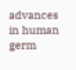advances in human germ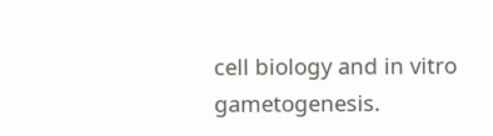cell biology and in vitro gametogenesis.